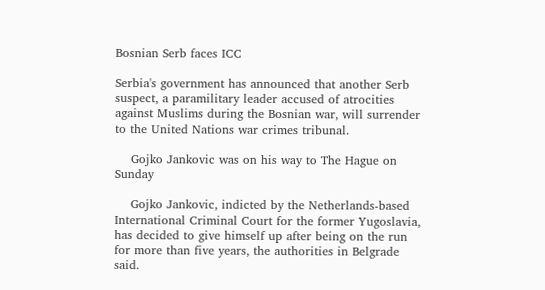Bosnian Serb faces ICC

Serbia's government has announced that another Serb suspect, a paramilitary leader accused of atrocities against Muslims during the Bosnian war, will surrender to the United Nations war crimes tribunal.

    Gojko Jankovic was on his way to The Hague on Sunday

    Gojko Jankovic, indicted by the Netherlands-based International Criminal Court for the former Yugoslavia, has decided to give himself up after being on the run for more than five years, the authorities in Belgrade said.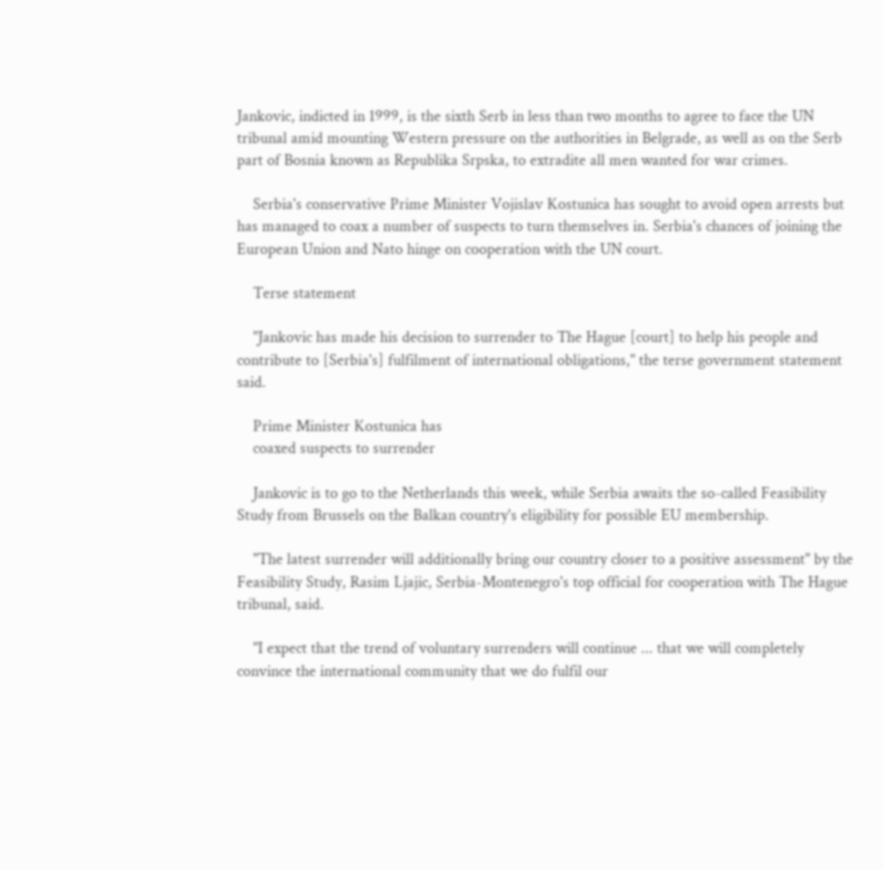Jankovic, indicted in 1999, is the sixth Serb in less than two months to agree to face the UN tribunal amid mounting Western pressure on the authorities in Belgrade, as well as on the Serb part of Bosnia known as Republika Srpska, to extradite all men wanted for war crimes.

    Serbia's conservative Prime Minister Vojislav Kostunica has sought to avoid open arrests but has managed to coax a number of suspects to turn themselves in. Serbia's chances of joining the European Union and Nato hinge on cooperation with the UN court.

    Terse statement

    "Jankovic has made his decision to surrender to The Hague [court] to help his people and contribute to [Serbia's] fulfilment of international obligations," the terse government statement said.

    Prime Minister Kostunica has
    coaxed suspects to surrender

    Jankovic is to go to the Netherlands this week, while Serbia awaits the so-called Feasibility Study from Brussels on the Balkan country's eligibility for possible EU membership.

    "The latest surrender will additionally bring our country closer to a positive assessment" by the Feasibility Study, Rasim Ljajic, Serbia-Montenegro's top official for cooperation with The Hague tribunal, said.

    "I expect that the trend of voluntary surrenders will continue ... that we will completely convince the international community that we do fulfil our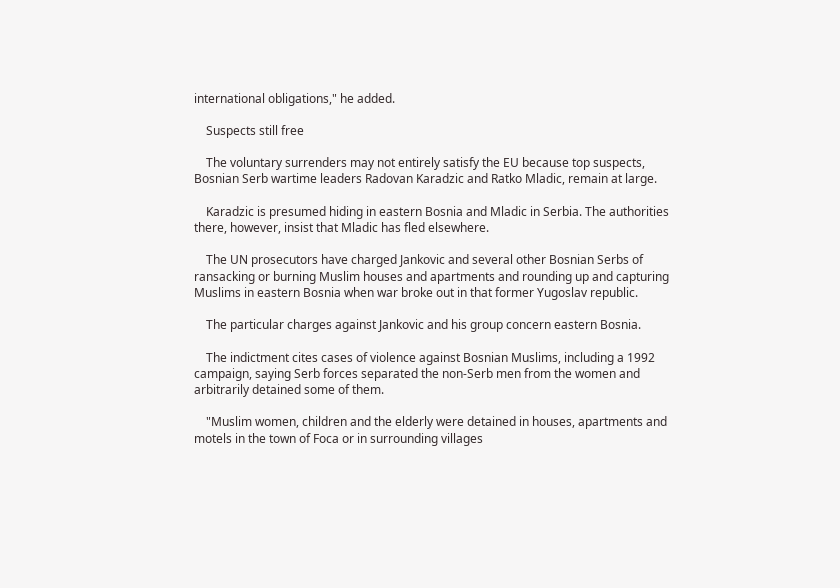international obligations," he added.

    Suspects still free

    The voluntary surrenders may not entirely satisfy the EU because top suspects, Bosnian Serb wartime leaders Radovan Karadzic and Ratko Mladic, remain at large.

    Karadzic is presumed hiding in eastern Bosnia and Mladic in Serbia. The authorities there, however, insist that Mladic has fled elsewhere.

    The UN prosecutors have charged Jankovic and several other Bosnian Serbs of ransacking or burning Muslim houses and apartments and rounding up and capturing Muslims in eastern Bosnia when war broke out in that former Yugoslav republic.

    The particular charges against Jankovic and his group concern eastern Bosnia.

    The indictment cites cases of violence against Bosnian Muslims, including a 1992 campaign, saying Serb forces separated the non-Serb men from the women and arbitrarily detained some of them.

    "Muslim women, children and the elderly were detained in houses, apartments and motels in the town of Foca or in surrounding villages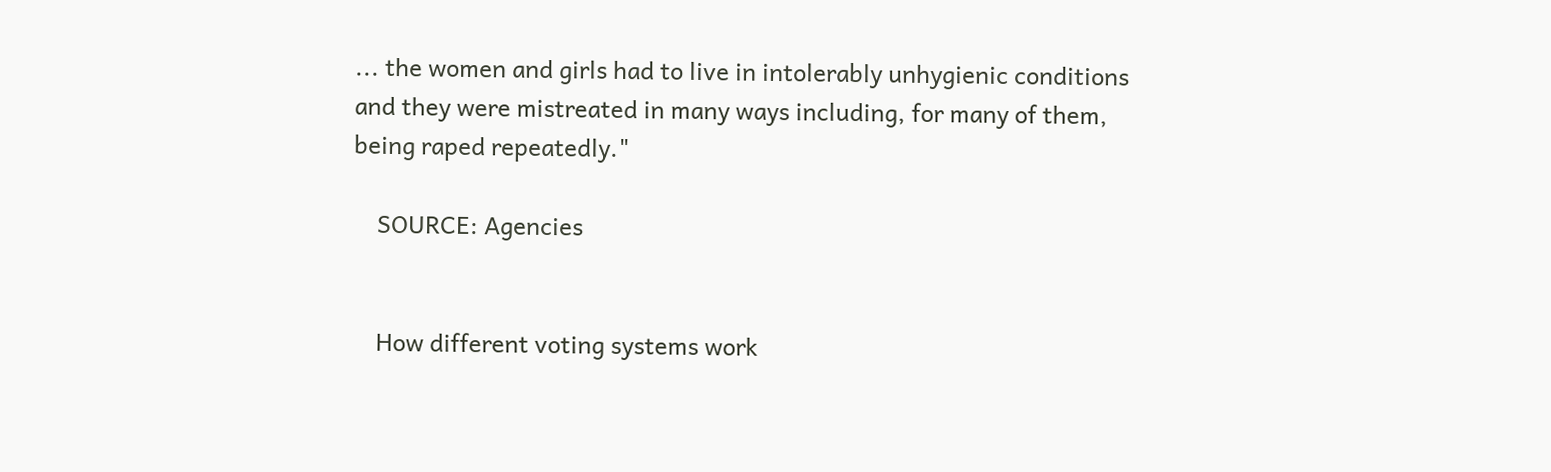... the women and girls had to live in intolerably unhygienic conditions and they were mistreated in many ways including, for many of them, being raped repeatedly."

    SOURCE: Agencies


    How different voting systems work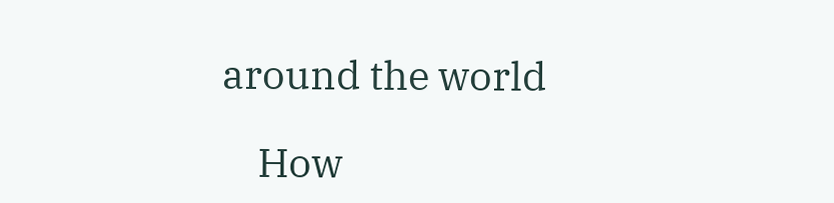around the world

    How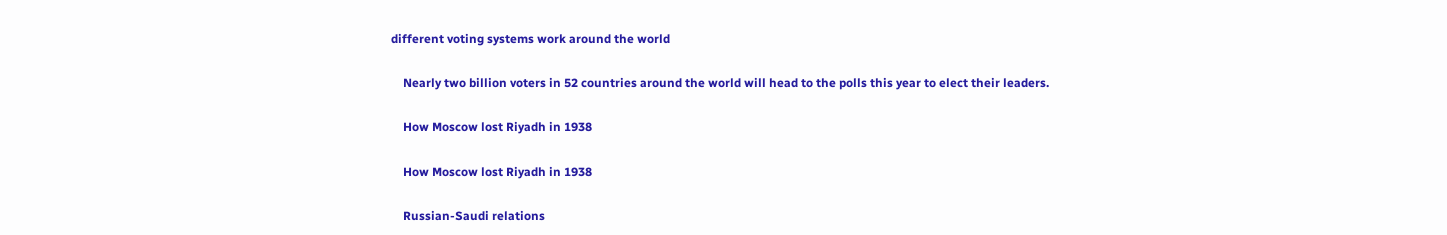different voting systems work around the world

    Nearly two billion voters in 52 countries around the world will head to the polls this year to elect their leaders.

    How Moscow lost Riyadh in 1938

    How Moscow lost Riyadh in 1938

    Russian-Saudi relations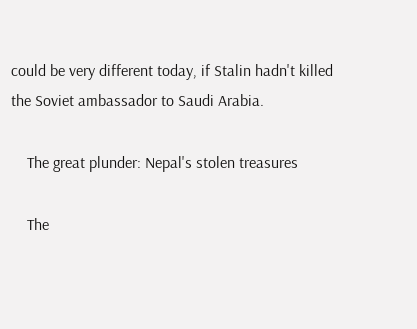could be very different today, if Stalin hadn't killed the Soviet ambassador to Saudi Arabia.

    The great plunder: Nepal's stolen treasures

    The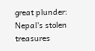great plunder: Nepal's stolen treasures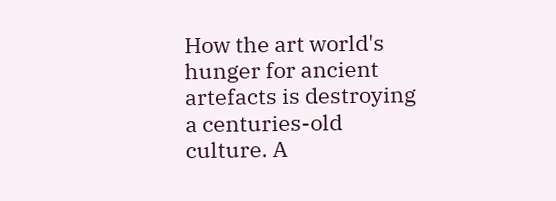How the art world's hunger for ancient artefacts is destroying a centuries-old culture. A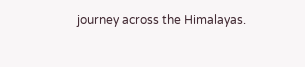journey across the Himalayas.